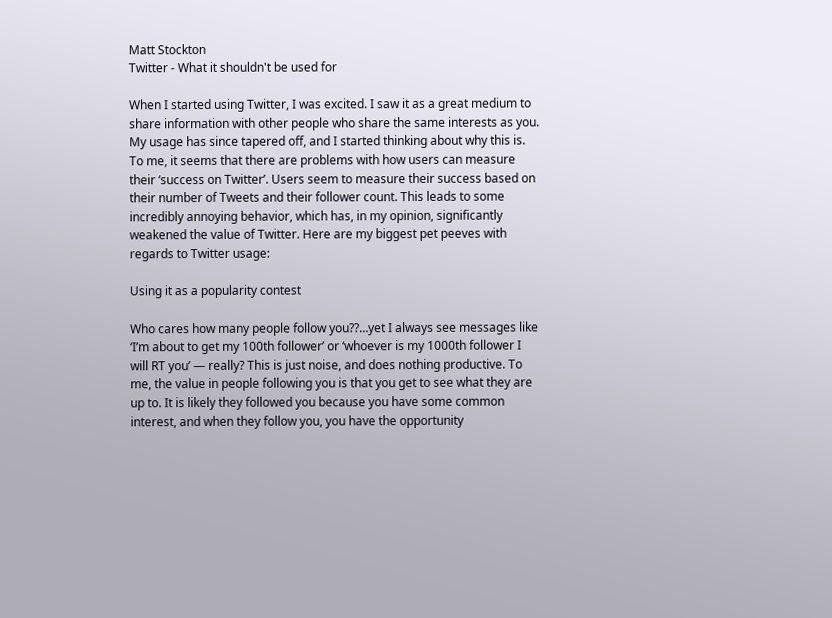Matt Stockton
Twitter - What it shouldn't be used for

When I started using Twitter, I was excited. I saw it as a great medium to share information with other people who share the same interests as you. My usage has since tapered off, and I started thinking about why this is. To me, it seems that there are problems with how users can measure their ‘success on Twitter’. Users seem to measure their success based on their number of Tweets and their follower count. This leads to some incredibly annoying behavior, which has, in my opinion, significantly weakened the value of Twitter. Here are my biggest pet peeves with regards to Twitter usage:

Using it as a popularity contest

Who cares how many people follow you??…yet I always see messages like  ‘I’m about to get my 100th follower’ or ‘whoever is my 1000th follower I will RT you’ — really? This is just noise, and does nothing productive. To me, the value in people following you is that you get to see what they are up to. It is likely they followed you because you have some common interest, and when they follow you, you have the opportunity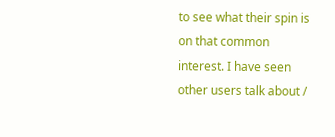to see what their spin is on that common interest. I have seen other users talk about /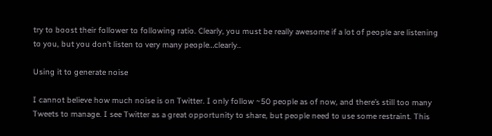try to boost their follower to following ratio. Clearly, you must be really awesome if a lot of people are listening to you, but you don’t listen to very many people…clearly..

Using it to generate noise

I cannot believe how much noise is on Twitter. I only follow ~50 people as of now, and there’s still too many Tweets to manage. I see Twitter as a great opportunity to share, but people need to use some restraint. This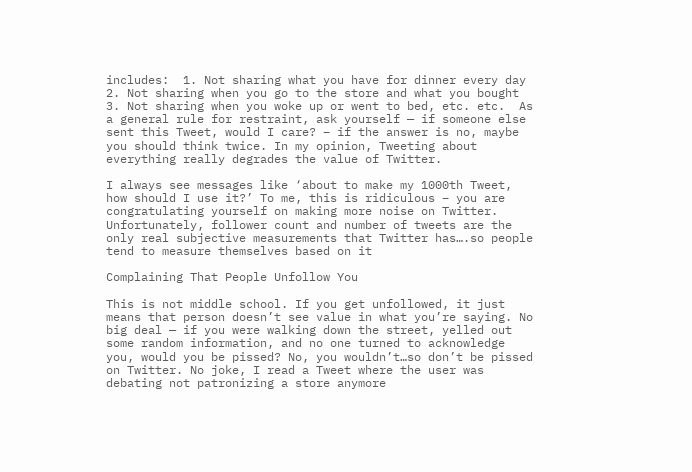includes:  1. Not sharing what you have for dinner every day 2. Not sharing when you go to the store and what you bought 3. Not sharing when you woke up or went to bed, etc. etc.  As a general rule for restraint, ask yourself — if someone else sent this Tweet, would I care? – if the answer is no, maybe you should think twice. In my opinion, Tweeting about everything really degrades the value of Twitter.

I always see messages like ‘about to make my 1000th Tweet, how should I use it?’ To me, this is ridiculous – you are congratulating yourself on making more noise on Twitter. Unfortunately, follower count and number of tweets are the only real subjective measurements that Twitter has….so people tend to measure themselves based on it

Complaining That People Unfollow You

This is not middle school. If you get unfollowed, it just means that person doesn’t see value in what you’re saying. No big deal — if you were walking down the street, yelled out some random information, and no one turned to acknowledge you, would you be pissed? No, you wouldn’t…so don’t be pissed on Twitter. No joke, I read a Tweet where the user was debating not patronizing a store anymore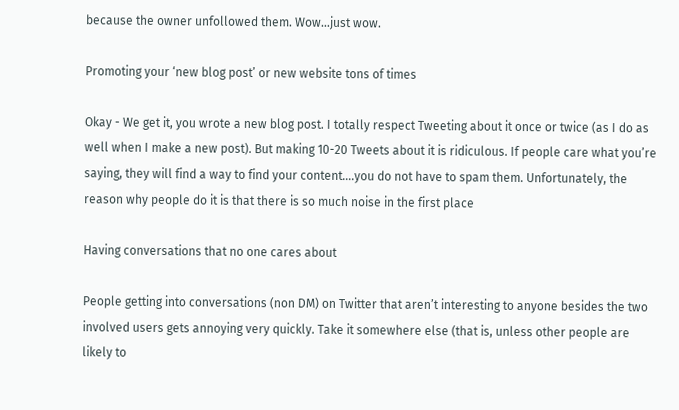because the owner unfollowed them. Wow…just wow.

Promoting your ‘new blog post’ or new website tons of times

Okay - We get it, you wrote a new blog post. I totally respect Tweeting about it once or twice (as I do as well when I make a new post). But making 10-20 Tweets about it is ridiculous. If people care what you’re saying, they will find a way to find your content….you do not have to spam them. Unfortunately, the reason why people do it is that there is so much noise in the first place

Having conversations that no one cares about

People getting into conversations (non DM) on Twitter that aren’t interesting to anyone besides the two involved users gets annoying very quickly. Take it somewhere else (that is, unless other people are likely to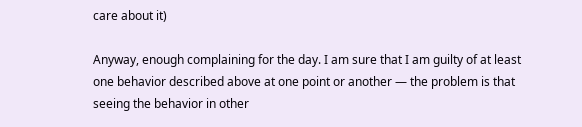care about it)

Anyway, enough complaining for the day. I am sure that I am guilty of at least one behavior described above at one point or another — the problem is that seeing the behavior in other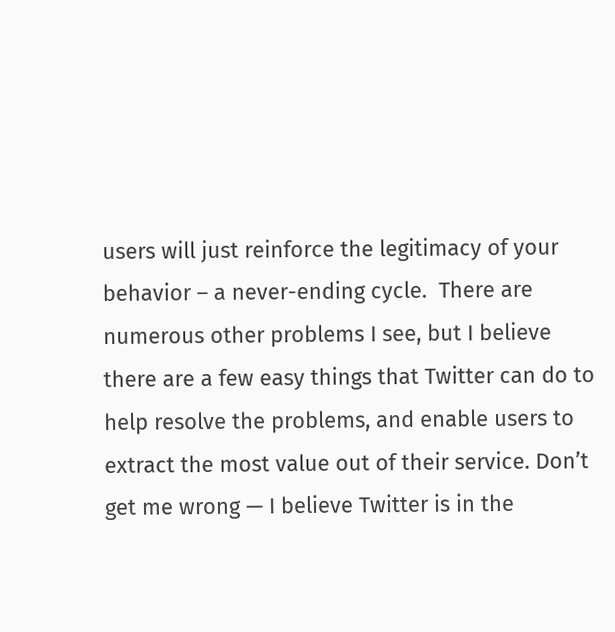users will just reinforce the legitimacy of your behavior – a never-ending cycle.  There are numerous other problems I see, but I believe there are a few easy things that Twitter can do to help resolve the problems, and enable users to extract the most value out of their service. Don’t get me wrong — I believe Twitter is in the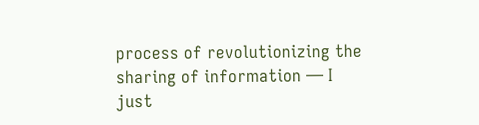process of revolutionizing the sharing of information — I just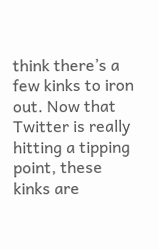think there’s a few kinks to iron out. Now that Twitter is really hitting a tipping point, these kinks are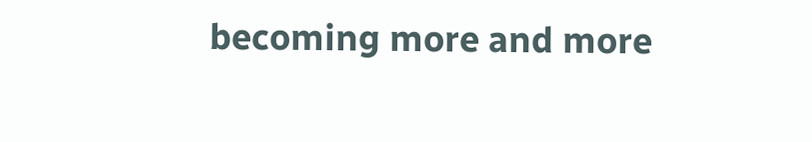becoming more and more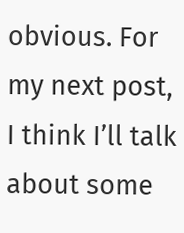obvious. For my next post, I think I’ll talk about some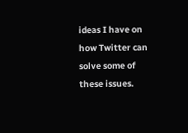ideas I have on how Twitter can solve some of these issues.